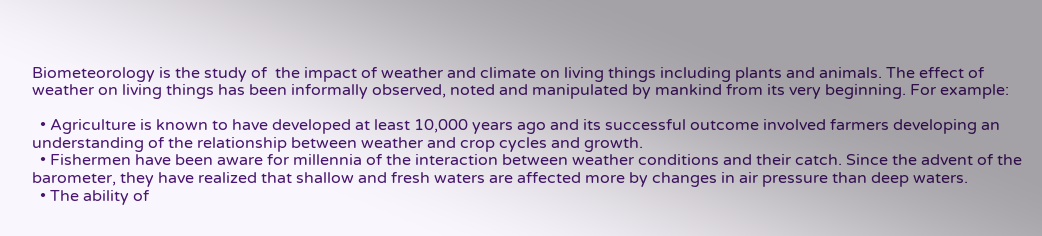Biometeorology is the study of  the impact of weather and climate on living things including plants and animals. The effect of weather on living things has been informally observed, noted and manipulated by mankind from its very beginning. For example:

  • Agriculture is known to have developed at least 10,000 years ago and its successful outcome involved farmers developing an understanding of the relationship between weather and crop cycles and growth.
  • Fishermen have been aware for millennia of the interaction between weather conditions and their catch. Since the advent of the barometer, they have realized that shallow and fresh waters are affected more by changes in air pressure than deep waters.
  • The ability of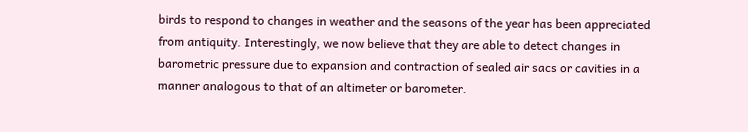birds to respond to changes in weather and the seasons of the year has been appreciated from antiquity. Interestingly, we now believe that they are able to detect changes in barometric pressure due to expansion and contraction of sealed air sacs or cavities in a manner analogous to that of an altimeter or barometer.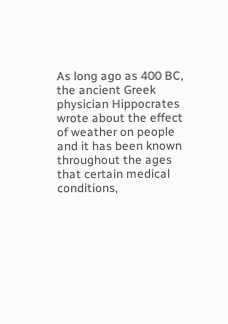As long ago as 400 BC, the ancient Greek physician Hippocrates wrote about the effect of weather on people and it has been known throughout the ages that certain medical conditions,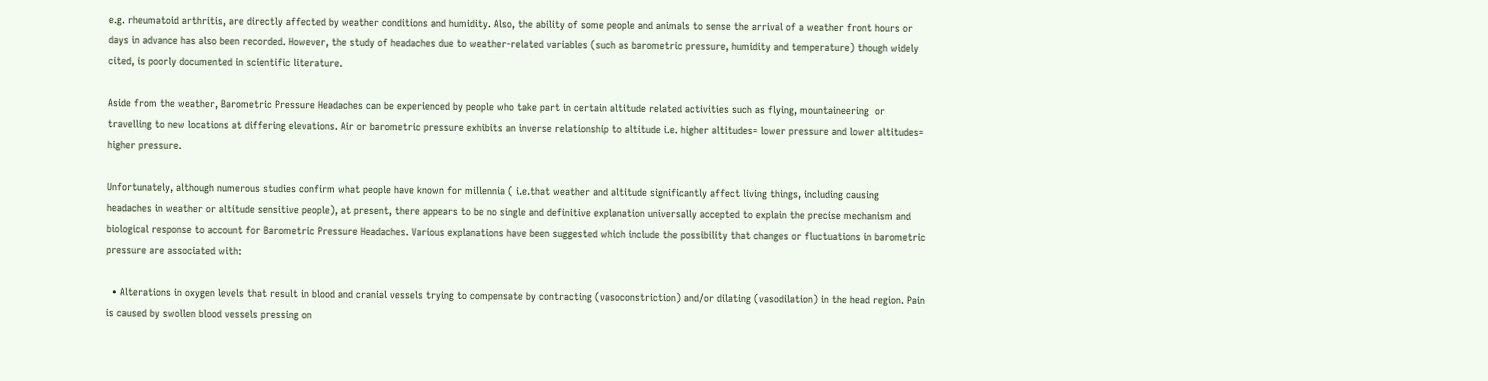e.g. rheumatoid arthritis, are directly affected by weather conditions and humidity. Also, the ability of some people and animals to sense the arrival of a weather front hours or days in advance has also been recorded. However, the study of headaches due to weather-related variables (such as barometric pressure, humidity and temperature) though widely cited, is poorly documented in scientific literature.

Aside from the weather, Barometric Pressure Headaches can be experienced by people who take part in certain altitude related activities such as flying, mountaineering  or travelling to new locations at differing elevations. Air or barometric pressure exhibits an inverse relationship to altitude i.e. higher altitudes= lower pressure and lower altitudes= higher pressure.

Unfortunately, although numerous studies confirm what people have known for millennia ( i.e.that weather and altitude significantly affect living things, including causing headaches in weather or altitude sensitive people), at present, there appears to be no single and definitive explanation universally accepted to explain the precise mechanism and biological response to account for Barometric Pressure Headaches. Various explanations have been suggested which include the possibility that changes or fluctuations in barometric pressure are associated with:

  • Alterations in oxygen levels that result in blood and cranial vessels trying to compensate by contracting (vasoconstriction) and/or dilating (vasodilation) in the head region. Pain is caused by swollen blood vessels pressing on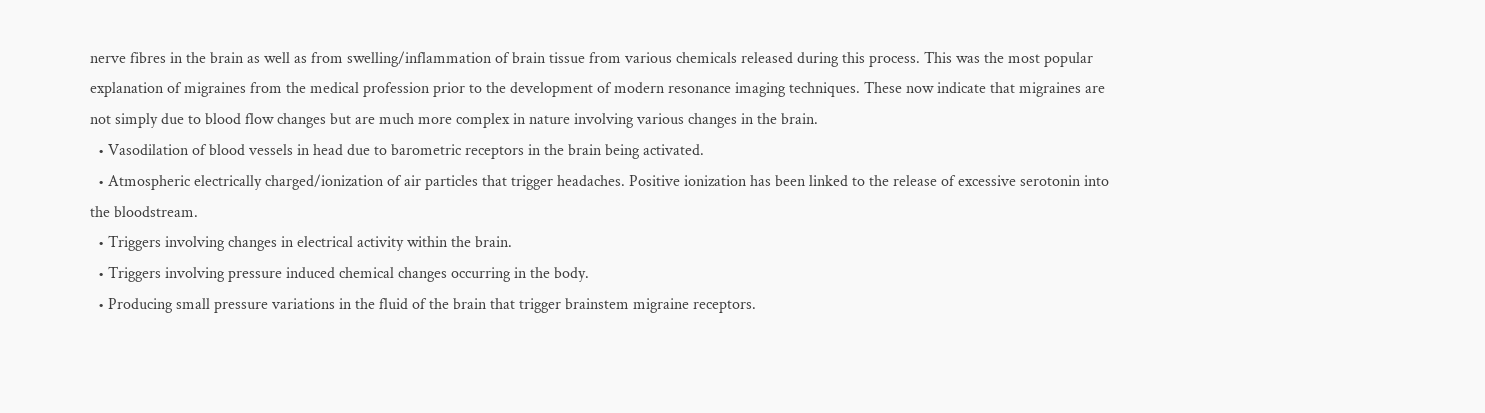nerve fibres in the brain as well as from swelling/inflammation of brain tissue from various chemicals released during this process. This was the most popular explanation of migraines from the medical profession prior to the development of modern resonance imaging techniques. These now indicate that migraines are not simply due to blood flow changes but are much more complex in nature involving various changes in the brain.
  • Vasodilation of blood vessels in head due to barometric receptors in the brain being activated.
  • Atmospheric electrically charged/ionization of air particles that trigger headaches. Positive ionization has been linked to the release of excessive serotonin into the bloodstream.
  • Triggers involving changes in electrical activity within the brain.
  • Triggers involving pressure induced chemical changes occurring in the body.
  • Producing small pressure variations in the fluid of the brain that trigger brainstem migraine receptors.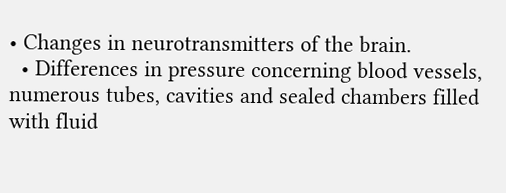• Changes in neurotransmitters of the brain.
  • Differences in pressure concerning blood vessels, numerous tubes, cavities and sealed chambers filled with fluid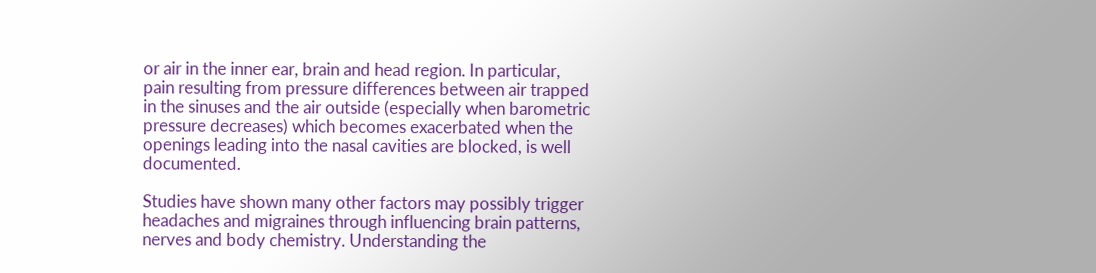or air in the inner ear, brain and head region. In particular, pain resulting from pressure differences between air trapped in the sinuses and the air outside (especially when barometric pressure decreases) which becomes exacerbated when the openings leading into the nasal cavities are blocked, is well documented.

Studies have shown many other factors may possibly trigger headaches and migraines through influencing brain patterns, nerves and body chemistry. Understanding the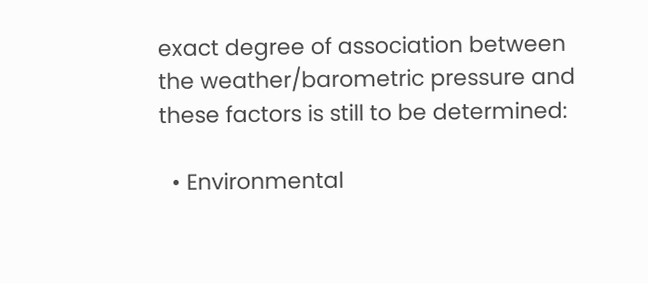exact degree of association between the weather/barometric pressure and these factors is still to be determined:

  • Environmental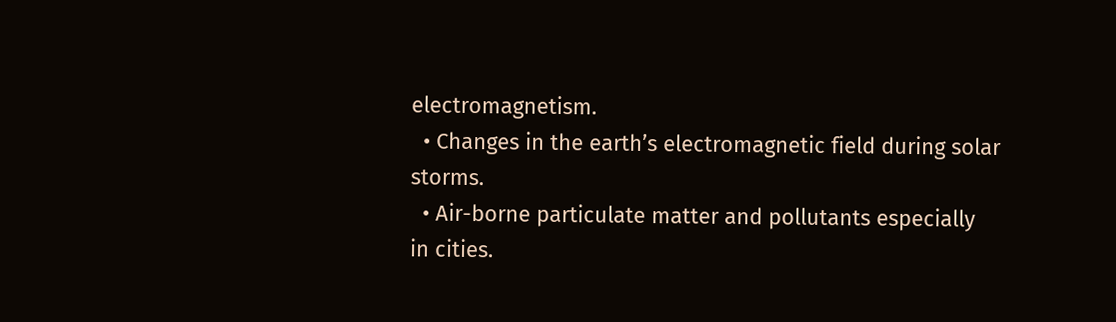electromagnetism.
  • Changes in the earth’s electromagnetic field during solar storms.
  • Air-borne particulate matter and pollutants especially in cities.